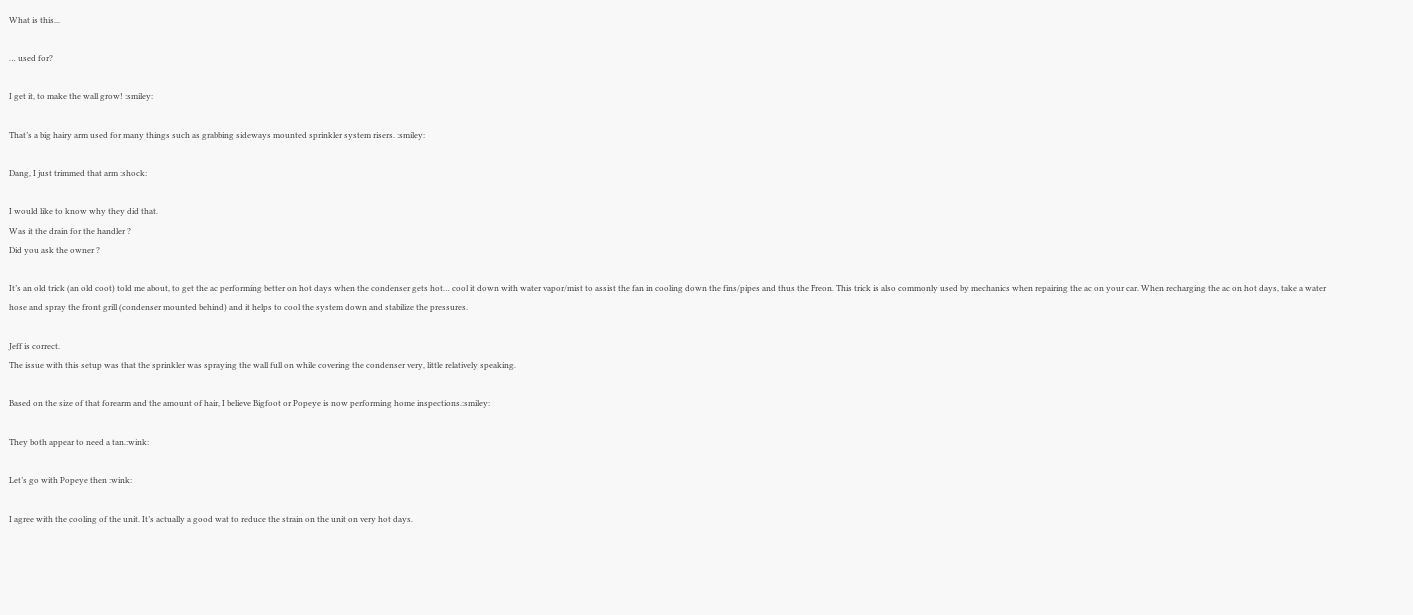What is this...

… used for?

I get it, to make the wall grow! :smiley:

That’s a big hairy arm used for many things such as grabbing sideways mounted sprinkler system risers. :smiley:

Dang, I just trimmed that arm :shock:

I would like to know why they did that.
Was it the drain for the handler ?
Did you ask the owner ?

It’s an old trick (an old coot) told me about, to get the ac performing better on hot days when the condenser gets hot… cool it down with water vapor/mist to assist the fan in cooling down the fins/pipes and thus the Freon. This trick is also commonly used by mechanics when repairing the ac on your car. When recharging the ac on hot days, take a water hose and spray the front grill (condenser mounted behind) and it helps to cool the system down and stabilize the pressures.

Jeff is correct.
The issue with this setup was that the sprinkler was spraying the wall full on while covering the condenser very, little relatively speaking.

Based on the size of that forearm and the amount of hair, I believe Bigfoot or Popeye is now performing home inspections.:smiley:

They both appear to need a tan.:wink:

Let’s go with Popeye then :wink:

I agree with the cooling of the unit. It’s actually a good wat to reduce the strain on the unit on very hot days.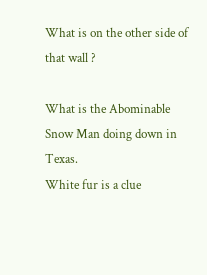What is on the other side of that wall ?

What is the Abominable Snow Man doing down in Texas.
White fur is a clue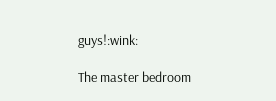guys!:wink:

The master bedroom